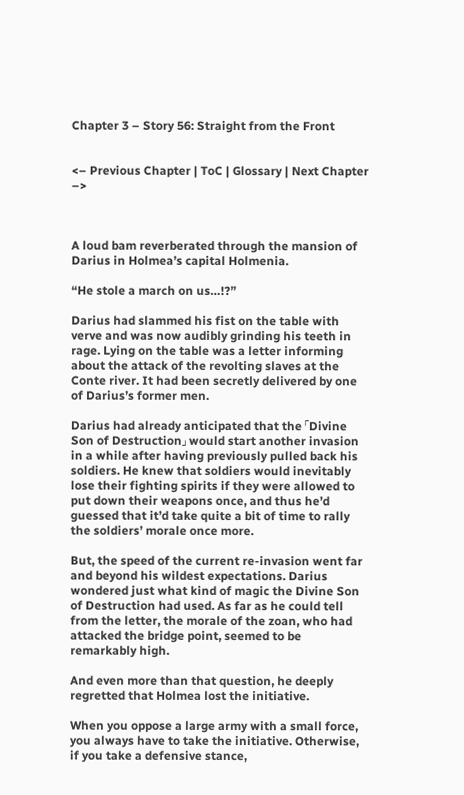Chapter 3 – Story 56: Straight from the Front


<– Previous Chapter | ToC | Glossary | Next Chapter –>



A loud bam reverberated through the mansion of Darius in Holmea’s capital Holmenia.

“He stole a march on us…!?”

Darius had slammed his fist on the table with verve and was now audibly grinding his teeth in rage. Lying on the table was a letter informing about the attack of the revolting slaves at the Conte river. It had been secretly delivered by one of Darius’s former men.

Darius had already anticipated that the 「Divine Son of Destruction」 would start another invasion in a while after having previously pulled back his soldiers. He knew that soldiers would inevitably lose their fighting spirits if they were allowed to put down their weapons once, and thus he’d guessed that it’d take quite a bit of time to rally the soldiers’ morale once more.

But, the speed of the current re-invasion went far and beyond his wildest expectations. Darius wondered just what kind of magic the Divine Son of Destruction had used. As far as he could tell from the letter, the morale of the zoan, who had attacked the bridge point, seemed to be remarkably high.

And even more than that question, he deeply regretted that Holmea lost the initiative.

When you oppose a large army with a small force, you always have to take the initiative. Otherwise, if you take a defensive stance,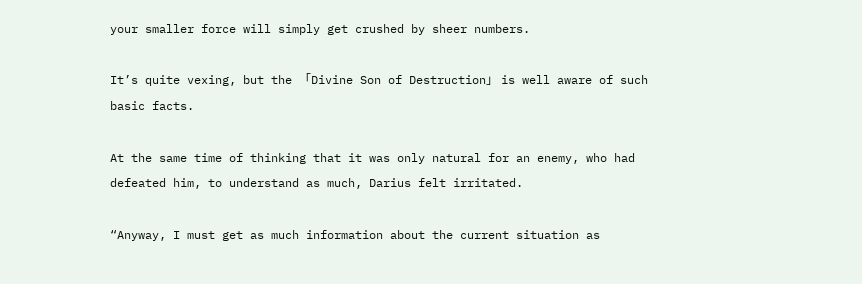your smaller force will simply get crushed by sheer numbers.

It’s quite vexing, but the 「Divine Son of Destruction」 is well aware of such basic facts.

At the same time of thinking that it was only natural for an enemy, who had defeated him, to understand as much, Darius felt irritated.

“Anyway, I must get as much information about the current situation as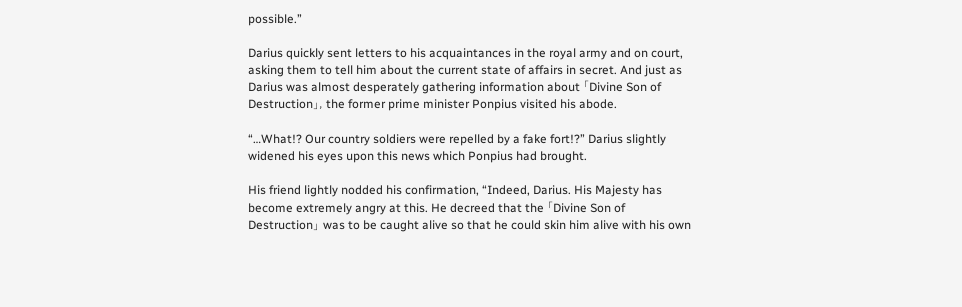possible.”

Darius quickly sent letters to his acquaintances in the royal army and on court, asking them to tell him about the current state of affairs in secret. And just as Darius was almost desperately gathering information about 「Divine Son of Destruction」, the former prime minister Ponpius visited his abode.

“…What!? Our country soldiers were repelled by a fake fort!?” Darius slightly widened his eyes upon this news which Ponpius had brought.

His friend lightly nodded his confirmation, “Indeed, Darius. His Majesty has become extremely angry at this. He decreed that the 「Divine Son of Destruction」 was to be caught alive so that he could skin him alive with his own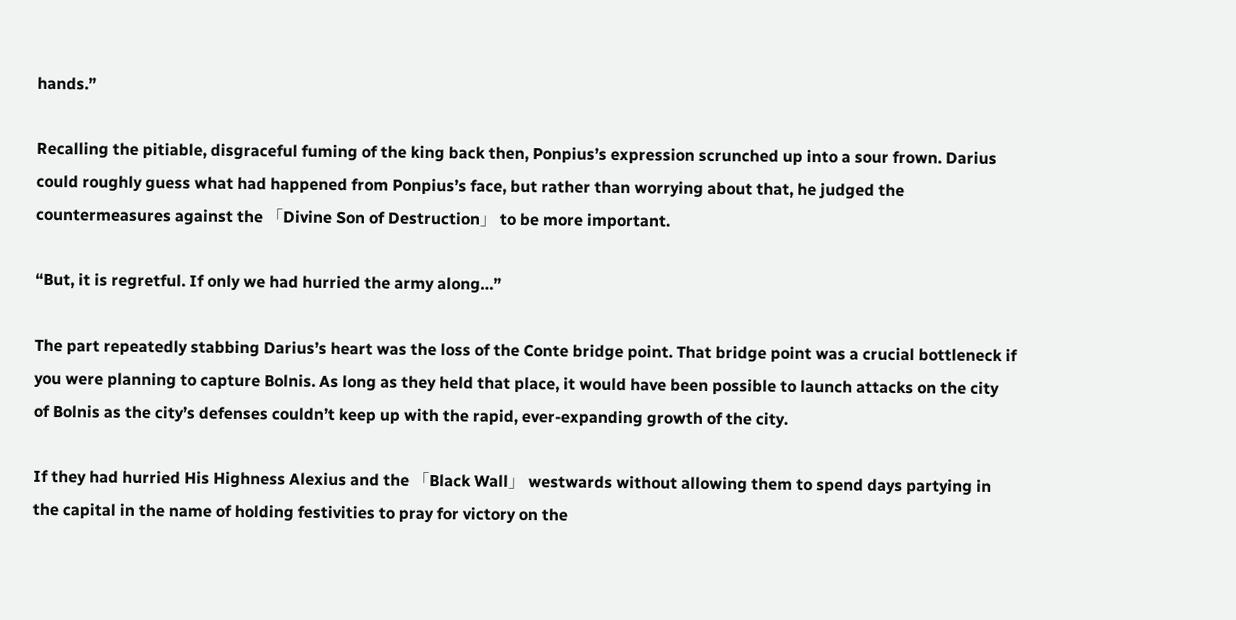hands.”

Recalling the pitiable, disgraceful fuming of the king back then, Ponpius’s expression scrunched up into a sour frown. Darius could roughly guess what had happened from Ponpius’s face, but rather than worrying about that, he judged the countermeasures against the 「Divine Son of Destruction」 to be more important.

“But, it is regretful. If only we had hurried the army along…”

The part repeatedly stabbing Darius’s heart was the loss of the Conte bridge point. That bridge point was a crucial bottleneck if you were planning to capture Bolnis. As long as they held that place, it would have been possible to launch attacks on the city of Bolnis as the city’s defenses couldn’t keep up with the rapid, ever-expanding growth of the city.

If they had hurried His Highness Alexius and the 「Black Wall」 westwards without allowing them to spend days partying in the capital in the name of holding festivities to pray for victory on the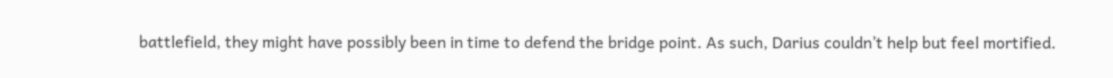battlefield, they might have possibly been in time to defend the bridge point. As such, Darius couldn’t help but feel mortified.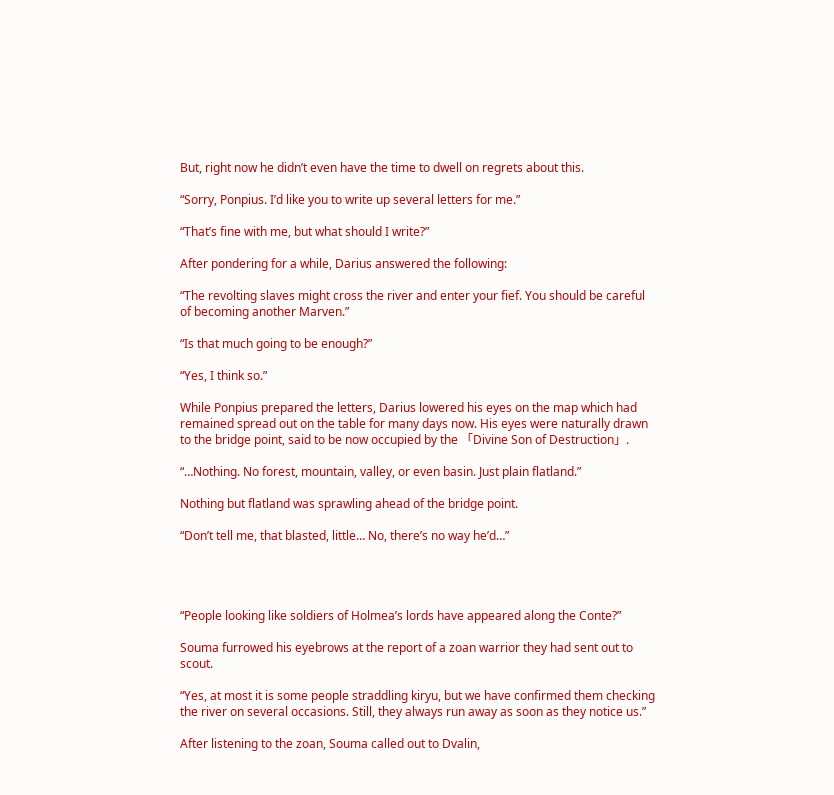But, right now he didn’t even have the time to dwell on regrets about this.

“Sorry, Ponpius. I’d like you to write up several letters for me.”

“That’s fine with me, but what should I write?”

After pondering for a while, Darius answered the following:

“The revolting slaves might cross the river and enter your fief. You should be careful of becoming another Marven.”

“Is that much going to be enough?”

“Yes, I think so.”

While Ponpius prepared the letters, Darius lowered his eyes on the map which had remained spread out on the table for many days now. His eyes were naturally drawn to the bridge point, said to be now occupied by the 「Divine Son of Destruction」.

“…Nothing. No forest, mountain, valley, or even basin. Just plain flatland.”

Nothing but flatland was sprawling ahead of the bridge point.

“Don’t tell me, that blasted, little… No, there’s no way he’d…”




“People looking like soldiers of Holmea’s lords have appeared along the Conte?”

Souma furrowed his eyebrows at the report of a zoan warrior they had sent out to scout.

“Yes, at most it is some people straddling kiryu, but we have confirmed them checking the river on several occasions. Still, they always run away as soon as they notice us.”

After listening to the zoan, Souma called out to Dvalin,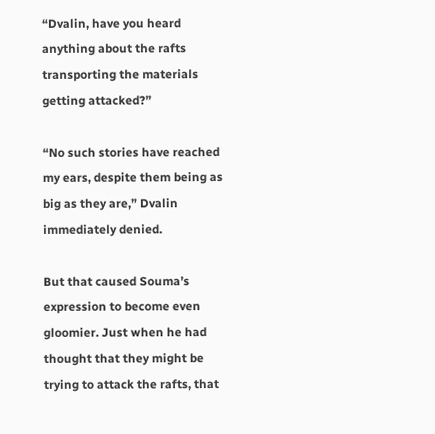“Dvalin, have you heard anything about the rafts transporting the materials getting attacked?”

“No such stories have reached my ears, despite them being as big as they are,” Dvalin immediately denied.

But that caused Souma’s expression to become even gloomier. Just when he had thought that they might be trying to attack the rafts, that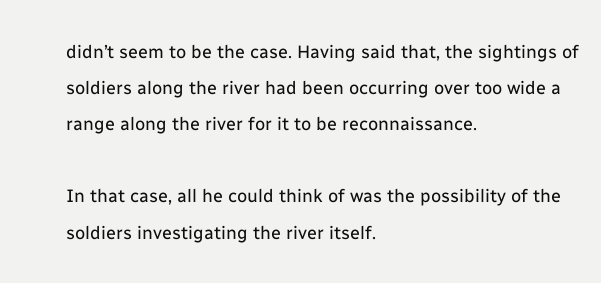didn’t seem to be the case. Having said that, the sightings of soldiers along the river had been occurring over too wide a range along the river for it to be reconnaissance.

In that case, all he could think of was the possibility of the soldiers investigating the river itself.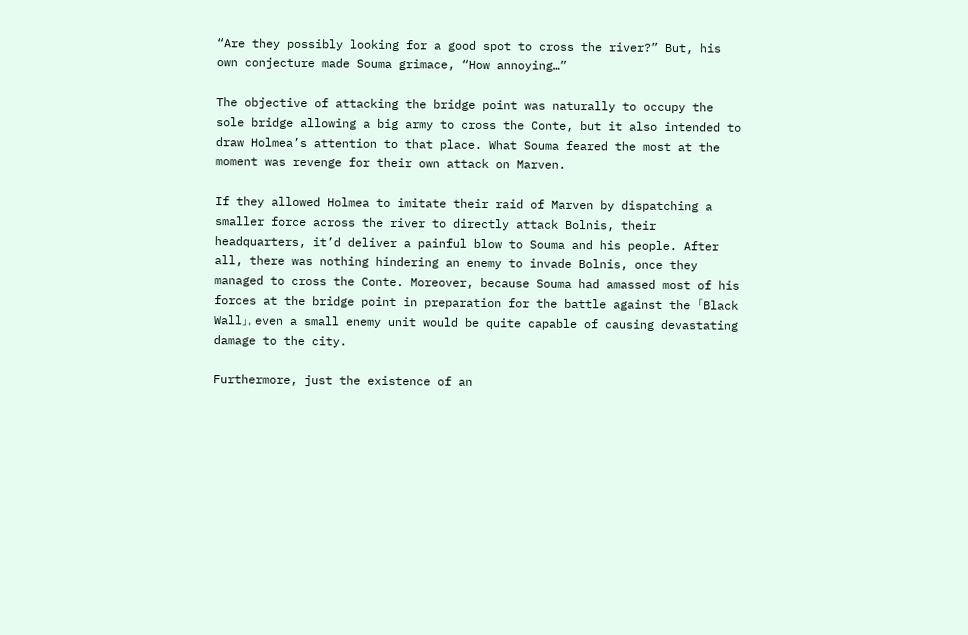“Are they possibly looking for a good spot to cross the river?” But, his own conjecture made Souma grimace, “How annoying…”

The objective of attacking the bridge point was naturally to occupy the sole bridge allowing a big army to cross the Conte, but it also intended to draw Holmea’s attention to that place. What Souma feared the most at the moment was revenge for their own attack on Marven.

If they allowed Holmea to imitate their raid of Marven by dispatching a smaller force across the river to directly attack Bolnis, their headquarters, it’d deliver a painful blow to Souma and his people. After all, there was nothing hindering an enemy to invade Bolnis, once they managed to cross the Conte. Moreover, because Souma had amassed most of his forces at the bridge point in preparation for the battle against the 「Black Wall」, even a small enemy unit would be quite capable of causing devastating damage to the city.

Furthermore, just the existence of an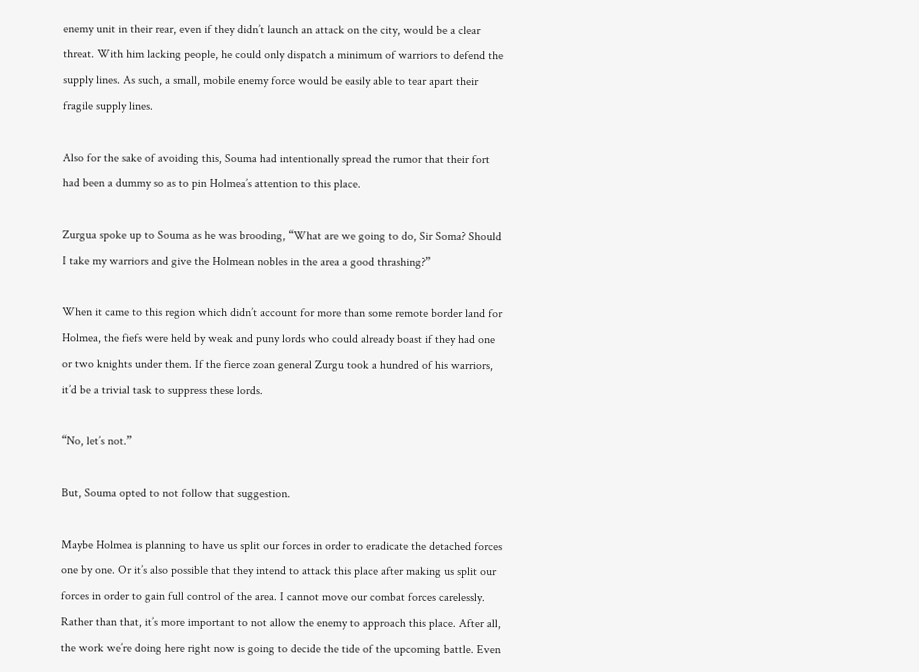enemy unit in their rear, even if they didn’t launch an attack on the city, would be a clear threat. With him lacking people, he could only dispatch a minimum of warriors to defend the supply lines. As such, a small, mobile enemy force would be easily able to tear apart their fragile supply lines.

Also for the sake of avoiding this, Souma had intentionally spread the rumor that their fort had been a dummy so as to pin Holmea’s attention to this place.

Zurgua spoke up to Souma as he was brooding, “What are we going to do, Sir Soma? Should I take my warriors and give the Holmean nobles in the area a good thrashing?”

When it came to this region which didn’t account for more than some remote border land for Holmea, the fiefs were held by weak and puny lords who could already boast if they had one or two knights under them. If the fierce zoan general Zurgu took a hundred of his warriors, it’d be a trivial task to suppress these lords.

“No, let’s not.”

But, Souma opted to not follow that suggestion.

Maybe Holmea is planning to have us split our forces in order to eradicate the detached forces one by one. Or it’s also possible that they intend to attack this place after making us split our forces in order to gain full control of the area. I cannot move our combat forces carelessly. Rather than that, it’s more important to not allow the enemy to approach this place. After all, the work we’re doing here right now is going to decide the tide of the upcoming battle. Even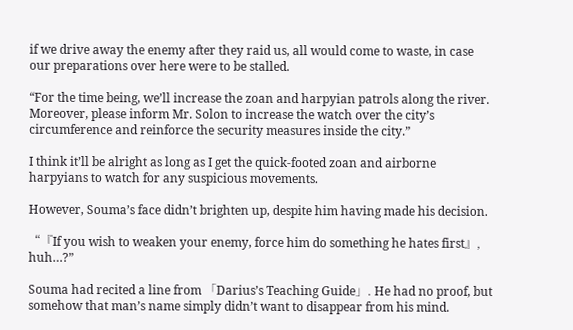if we drive away the enemy after they raid us, all would come to waste, in case our preparations over here were to be stalled.

“For the time being, we’ll increase the zoan and harpyian patrols along the river. Moreover, please inform Mr. Solon to increase the watch over the city’s circumference and reinforce the security measures inside the city.”

I think it’ll be alright as long as I get the quick-footed zoan and airborne harpyians to watch for any suspicious movements.

However, Souma’s face didn’t brighten up, despite him having made his decision.

“『If you wish to weaken your enemy, force him do something he hates first』, huh…?”

Souma had recited a line from 「Darius’s Teaching Guide」. He had no proof, but somehow that man’s name simply didn’t want to disappear from his mind.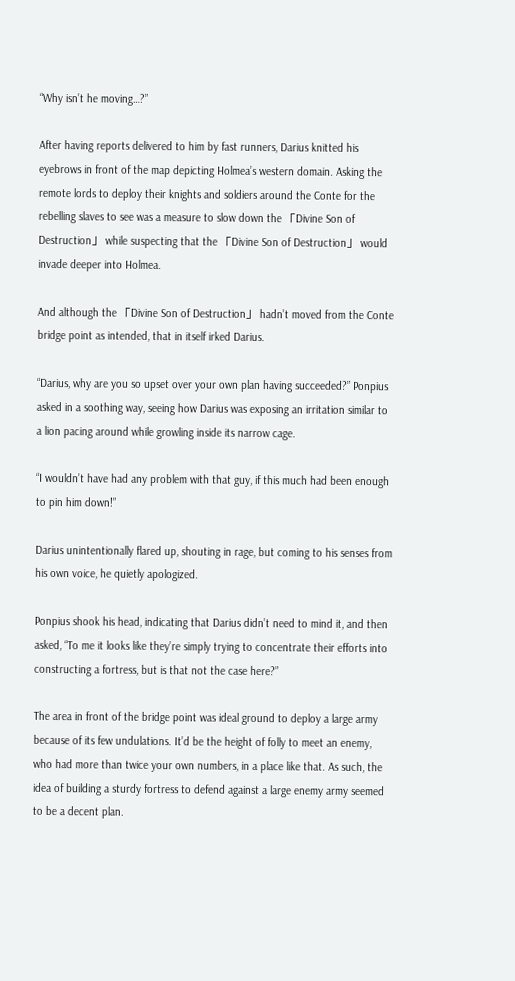“Why isn’t he moving…?”

After having reports delivered to him by fast runners, Darius knitted his eyebrows in front of the map depicting Holmea’s western domain. Asking the remote lords to deploy their knights and soldiers around the Conte for the rebelling slaves to see was a measure to slow down the 「Divine Son of Destruction」 while suspecting that the 「Divine Son of Destruction」 would invade deeper into Holmea.

And although the 「Divine Son of Destruction」 hadn’t moved from the Conte bridge point as intended, that in itself irked Darius.

“Darius, why are you so upset over your own plan having succeeded?” Ponpius asked in a soothing way, seeing how Darius was exposing an irritation similar to a lion pacing around while growling inside its narrow cage.

“I wouldn’t have had any problem with that guy, if this much had been enough to pin him down!”

Darius unintentionally flared up, shouting in rage, but coming to his senses from his own voice, he quietly apologized.

Ponpius shook his head, indicating that Darius didn’t need to mind it, and then asked, “To me it looks like they’re simply trying to concentrate their efforts into constructing a fortress, but is that not the case here?”

The area in front of the bridge point was ideal ground to deploy a large army because of its few undulations. It’d be the height of folly to meet an enemy, who had more than twice your own numbers, in a place like that. As such, the idea of building a sturdy fortress to defend against a large enemy army seemed to be a decent plan.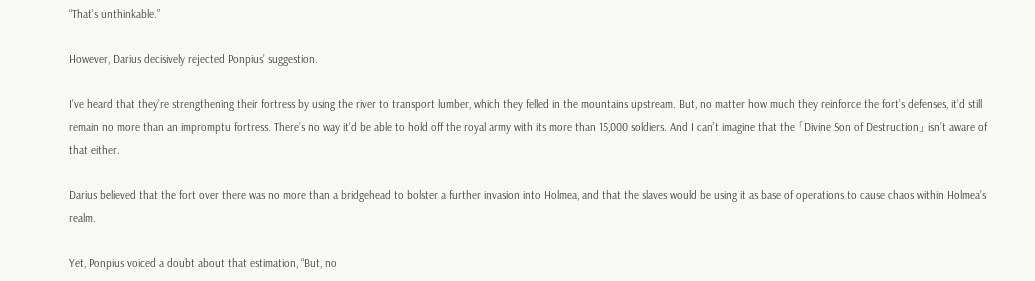“That’s unthinkable.”

However, Darius decisively rejected Ponpius’ suggestion.

I’ve heard that they’re strengthening their fortress by using the river to transport lumber, which they felled in the mountains upstream. But, no matter how much they reinforce the fort’s defenses, it’d still remain no more than an impromptu fortress. There’s no way it’d be able to hold off the royal army with its more than 15,000 soldiers. And I can’t imagine that the 「Divine Son of Destruction」 isn’t aware of that either.

Darius believed that the fort over there was no more than a bridgehead to bolster a further invasion into Holmea, and that the slaves would be using it as base of operations to cause chaos within Holmea’s realm.

Yet, Ponpius voiced a doubt about that estimation, “But, no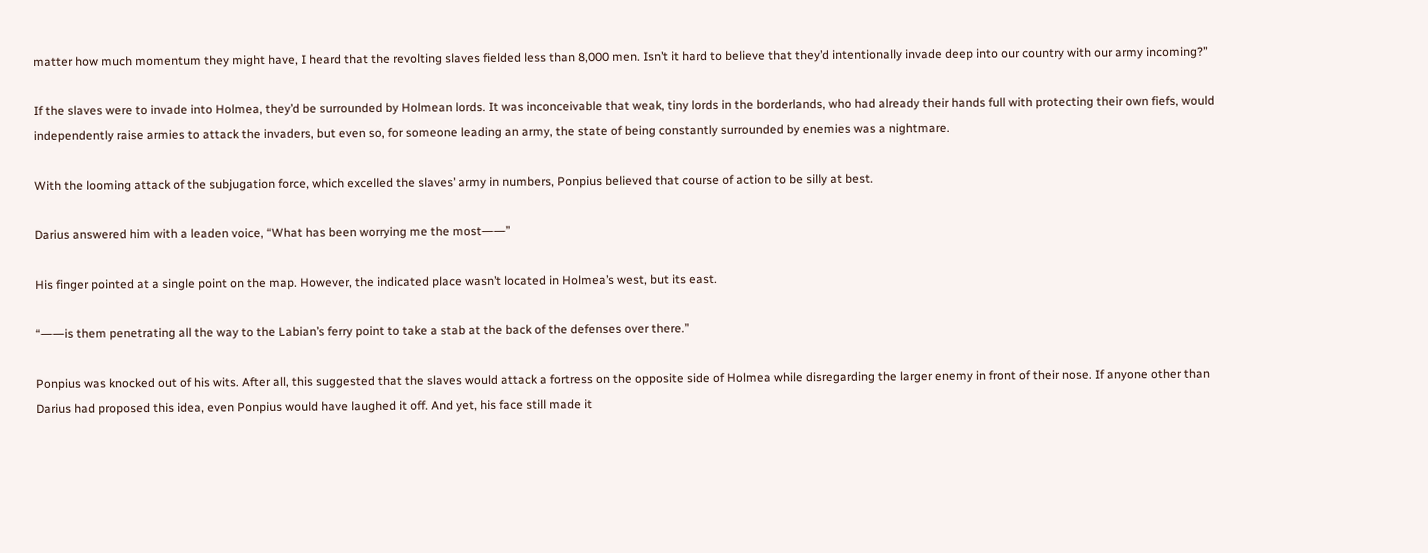matter how much momentum they might have, I heard that the revolting slaves fielded less than 8,000 men. Isn’t it hard to believe that they’d intentionally invade deep into our country with our army incoming?”

If the slaves were to invade into Holmea, they’d be surrounded by Holmean lords. It was inconceivable that weak, tiny lords in the borderlands, who had already their hands full with protecting their own fiefs, would independently raise armies to attack the invaders, but even so, for someone leading an army, the state of being constantly surrounded by enemies was a nightmare.

With the looming attack of the subjugation force, which excelled the slaves’ army in numbers, Ponpius believed that course of action to be silly at best.

Darius answered him with a leaden voice, “What has been worrying me the most――”

His finger pointed at a single point on the map. However, the indicated place wasn’t located in Holmea’s west, but its east.

“――is them penetrating all the way to the Labian’s ferry point to take a stab at the back of the defenses over there.”

Ponpius was knocked out of his wits. After all, this suggested that the slaves would attack a fortress on the opposite side of Holmea while disregarding the larger enemy in front of their nose. If anyone other than Darius had proposed this idea, even Ponpius would have laughed it off. And yet, his face still made it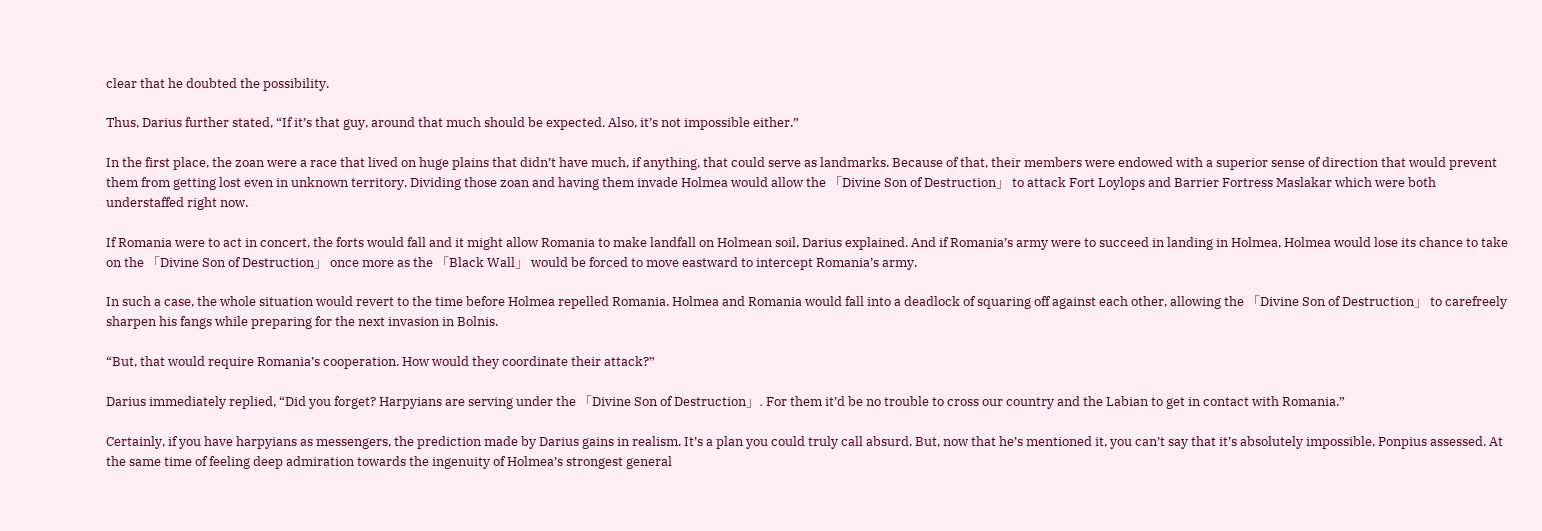clear that he doubted the possibility.

Thus, Darius further stated, “If it’s that guy, around that much should be expected. Also, it’s not impossible either.”

In the first place, the zoan were a race that lived on huge plains that didn’t have much, if anything, that could serve as landmarks. Because of that, their members were endowed with a superior sense of direction that would prevent them from getting lost even in unknown territory. Dividing those zoan and having them invade Holmea would allow the 「Divine Son of Destruction」 to attack Fort Loylops and Barrier Fortress Maslakar which were both understaffed right now.

If Romania were to act in concert, the forts would fall and it might allow Romania to make landfall on Holmean soil, Darius explained. And if Romania’s army were to succeed in landing in Holmea, Holmea would lose its chance to take on the 「Divine Son of Destruction」 once more as the 「Black Wall」 would be forced to move eastward to intercept Romania’s army.

In such a case, the whole situation would revert to the time before Holmea repelled Romania. Holmea and Romania would fall into a deadlock of squaring off against each other, allowing the 「Divine Son of Destruction」 to carefreely sharpen his fangs while preparing for the next invasion in Bolnis.

“But, that would require Romania’s cooperation. How would they coordinate their attack?”

Darius immediately replied, “Did you forget? Harpyians are serving under the 「Divine Son of Destruction」. For them it’d be no trouble to cross our country and the Labian to get in contact with Romania.”

Certainly, if you have harpyians as messengers, the prediction made by Darius gains in realism. It’s a plan you could truly call absurd. But, now that he’s mentioned it, you can’t say that it’s absolutely impossible, Ponpius assessed. At the same time of feeling deep admiration towards the ingenuity of Holmea’s strongest general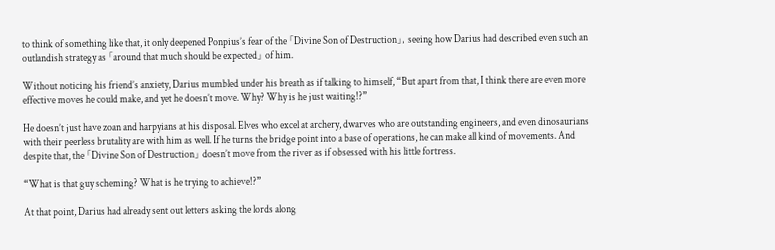to think of something like that, it only deepened Ponpius’s fear of the 「Divine Son of Destruction」, seeing how Darius had described even such an outlandish strategy as 「around that much should be expected」 of him.

Without noticing his friend’s anxiety, Darius mumbled under his breath as if talking to himself, “But apart from that, I think there are even more effective moves he could make, and yet he doesn’t move. Why? Why is he just waiting!?”

He doesn’t just have zoan and harpyians at his disposal. Elves who excel at archery, dwarves who are outstanding engineers, and even dinosaurians with their peerless brutality are with him as well. If he turns the bridge point into a base of operations, he can make all kind of movements. And despite that, the 「Divine Son of Destruction」 doesn’t move from the river as if obsessed with his little fortress.

“What is that guy scheming? What is he trying to achieve!?”

At that point, Darius had already sent out letters asking the lords along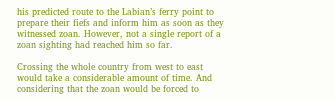his predicted route to the Labian’s ferry point to prepare their fiefs and inform him as soon as they witnessed zoan. However, not a single report of a zoan sighting had reached him so far.

Crossing the whole country from west to east would take a considerable amount of time. And considering that the zoan would be forced to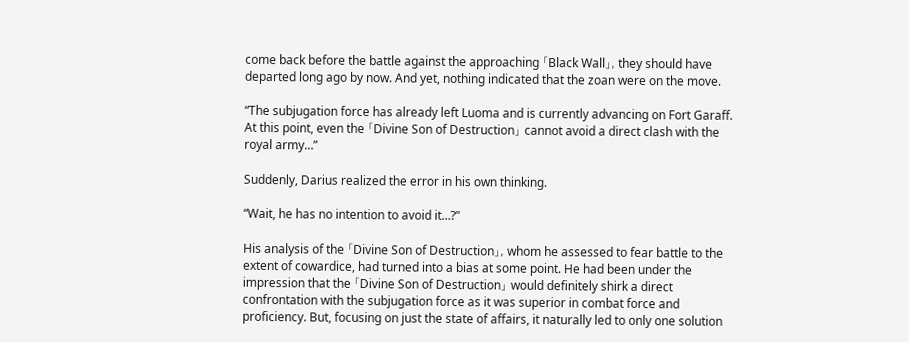come back before the battle against the approaching 「Black Wall」, they should have departed long ago by now. And yet, nothing indicated that the zoan were on the move.

“The subjugation force has already left Luoma and is currently advancing on Fort Garaff. At this point, even the 「Divine Son of Destruction」 cannot avoid a direct clash with the royal army…”

Suddenly, Darius realized the error in his own thinking.

“Wait, he has no intention to avoid it…?”

His analysis of the 「Divine Son of Destruction」, whom he assessed to fear battle to the extent of cowardice, had turned into a bias at some point. He had been under the impression that the 「Divine Son of Destruction」 would definitely shirk a direct confrontation with the subjugation force as it was superior in combat force and proficiency. But, focusing on just the state of affairs, it naturally led to only one solution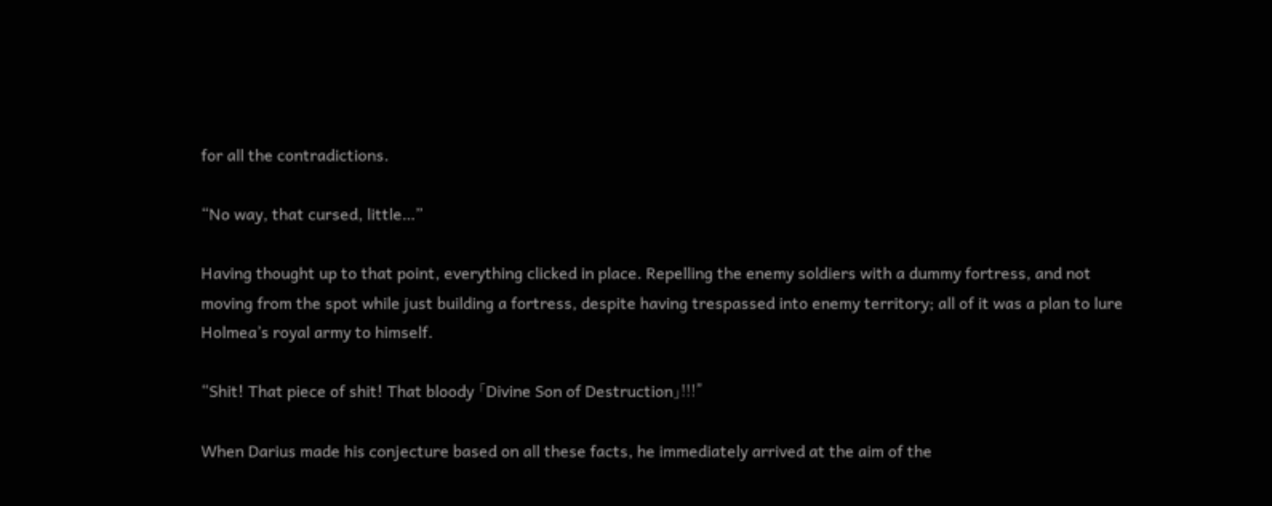for all the contradictions.

“No way, that cursed, little…”

Having thought up to that point, everything clicked in place. Repelling the enemy soldiers with a dummy fortress, and not moving from the spot while just building a fortress, despite having trespassed into enemy territory; all of it was a plan to lure Holmea’s royal army to himself.

“Shit! That piece of shit! That bloody 「Divine Son of Destruction」!!!”

When Darius made his conjecture based on all these facts, he immediately arrived at the aim of the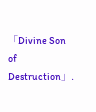「Divine Son of Destruction」.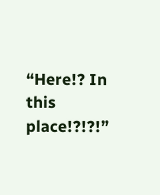“Here!? In this place!?!?!”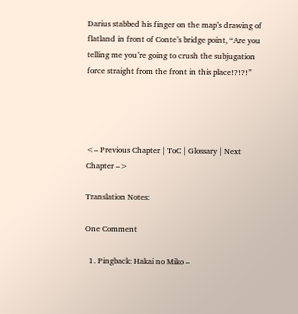Darius stabbed his finger on the map’s drawing of flatland in front of Conte’s bridge point, “Are you telling me you’re going to crush the subjugation force straight from the front in this place!?!?!”




<– Previous Chapter | ToC | Glossary | Next Chapter –>

Translation Notes:

One Comment

  1. Pingback: Hakai no Miko –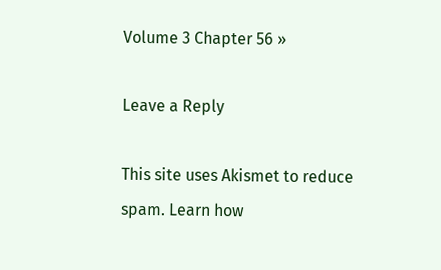Volume 3 Chapter 56 »

Leave a Reply

This site uses Akismet to reduce spam. Learn how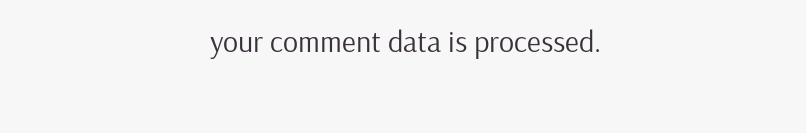your comment data is processed.